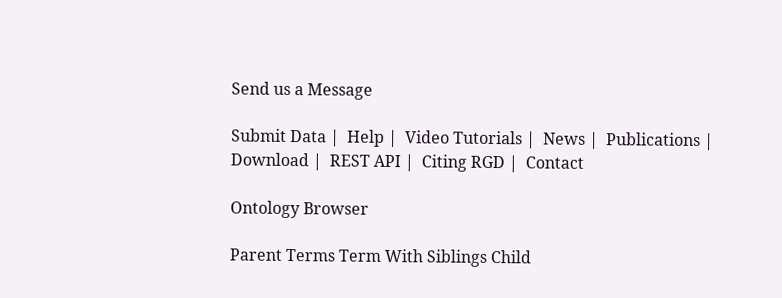Send us a Message

Submit Data |  Help |  Video Tutorials |  News |  Publications |  Download |  REST API |  Citing RGD |  Contact

Ontology Browser

Parent Terms Term With Siblings Child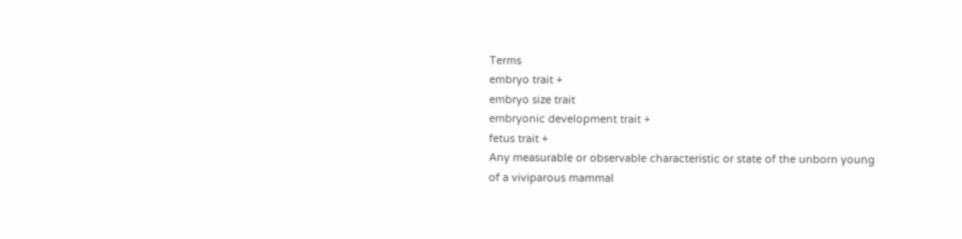Terms
embryo trait +
embryo size trait
embryonic development trait +
fetus trait +
Any measurable or observable characteristic or state of the unborn young of a viviparous mammal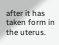after it has taken form in the uterus.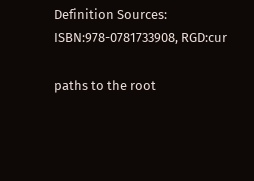Definition Sources: ISBN:978-0781733908, RGD:cur

paths to the root